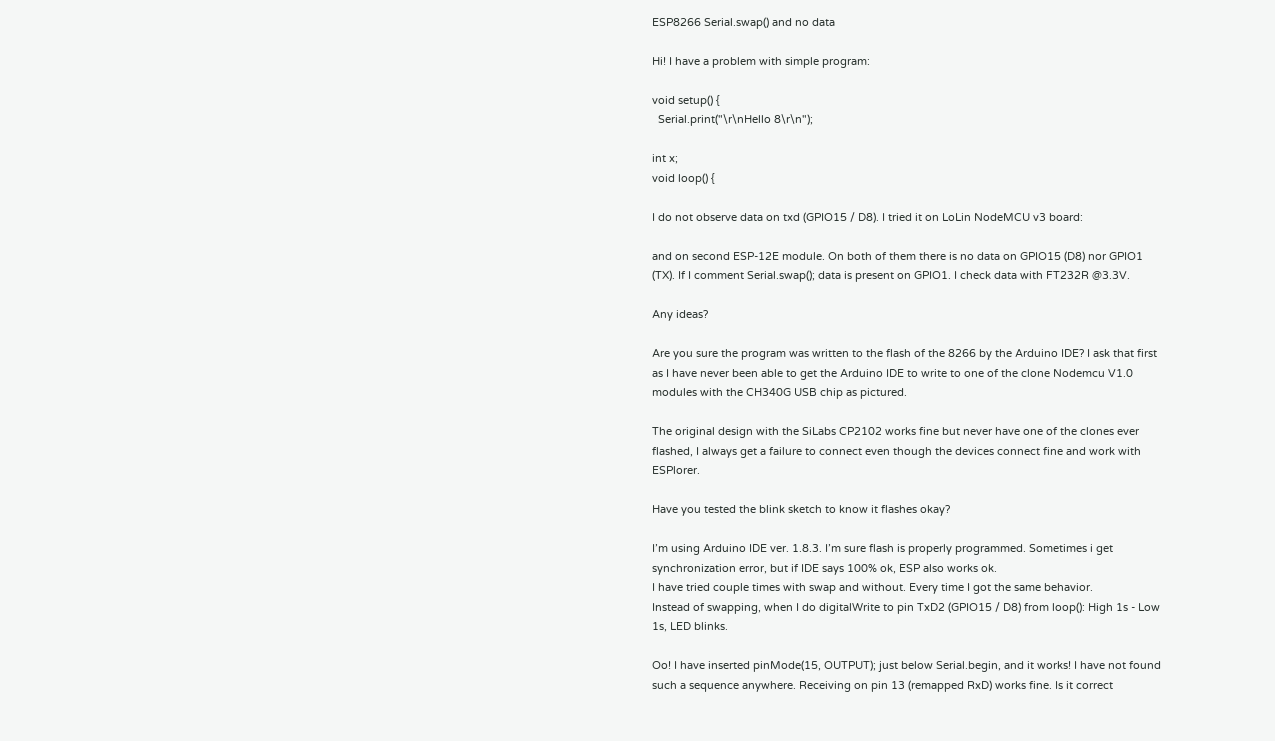ESP8266 Serial.swap() and no data

Hi! I have a problem with simple program:

void setup() {
  Serial.print("\r\nHello 8\r\n");

int x;
void loop() {

I do not observe data on txd (GPIO15 / D8). I tried it on LoLin NodeMCU v3 board:

and on second ESP-12E module. On both of them there is no data on GPIO15 (D8) nor GPIO1 (TX). If I comment Serial.swap(); data is present on GPIO1. I check data with FT232R @3.3V.

Any ideas?

Are you sure the program was written to the flash of the 8266 by the Arduino IDE? I ask that first as I have never been able to get the Arduino IDE to write to one of the clone Nodemcu V1.0 modules with the CH340G USB chip as pictured.

The original design with the SiLabs CP2102 works fine but never have one of the clones ever flashed, I always get a failure to connect even though the devices connect fine and work with ESPlorer.

Have you tested the blink sketch to know it flashes okay?

I’m using Arduino IDE ver. 1.8.3. I’m sure flash is properly programmed. Sometimes i get synchronization error, but if IDE says 100% ok, ESP also works ok.
I have tried couple times with swap and without. Every time I got the same behavior.
Instead of swapping, when I do digitalWrite to pin TxD2 (GPIO15 / D8) from loop(): High 1s - Low 1s, LED blinks.

Oo! I have inserted pinMode(15, OUTPUT); just below Serial.begin, and it works! I have not found such a sequence anywhere. Receiving on pin 13 (remapped RxD) works fine. Is it correct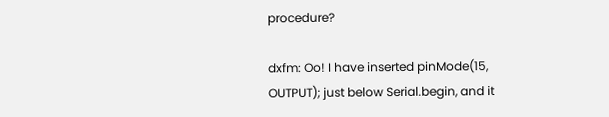procedure?

dxfm: Oo! I have inserted pinMode(15, OUTPUT); just below Serial.begin, and it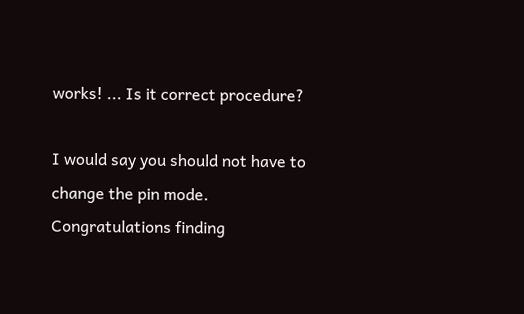works! ... Is it correct procedure?

I would say you should not have to change the pin mode. Congratulations finding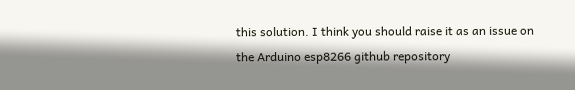this solution. I think you should raise it as an issue on the Arduino esp8266 github repository